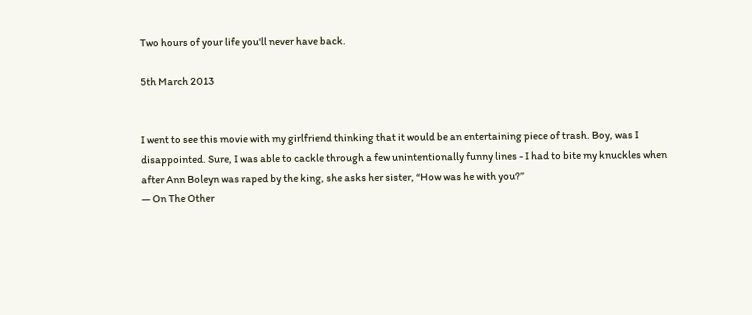Two hours of your life you'll never have back.

5th March 2013


I went to see this movie with my girlfriend thinking that it would be an entertaining piece of trash. Boy, was I disappointed. Sure, I was able to cackle through a few unintentionally funny lines - I had to bite my knuckles when after Ann Boleyn was raped by the king, she asks her sister, “How was he with you?”
— On The Other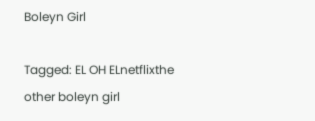Boleyn Girl

Tagged: EL OH ELnetflixthe other boleyn girl